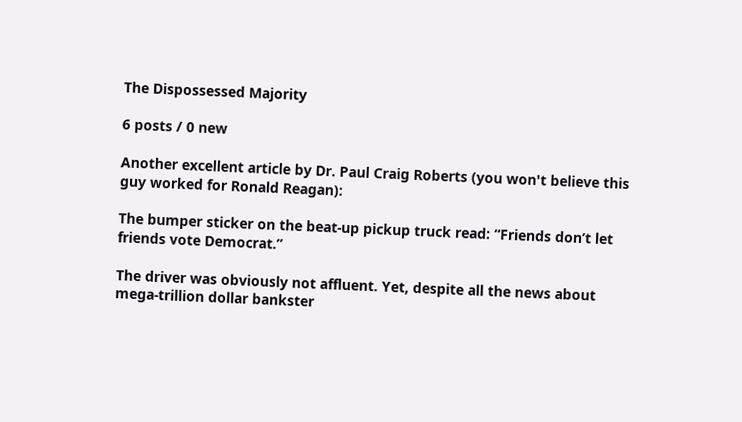The Dispossessed Majority

6 posts / 0 new

Another excellent article by Dr. Paul Craig Roberts (you won't believe this guy worked for Ronald Reagan):

The bumper sticker on the beat-up pickup truck read: “Friends don’t let friends vote Democrat.”

The driver was obviously not affluent. Yet, despite all the news about mega-trillion dollar bankster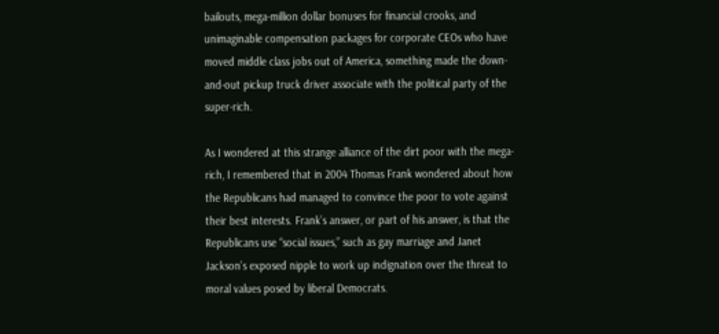bailouts, mega-million dollar bonuses for financial crooks, and unimaginable compensation packages for corporate CEOs who have moved middle class jobs out of America, something made the down-and-out pickup truck driver associate with the political party of the super-rich.

As I wondered at this strange alliance of the dirt poor with the mega-rich, I remembered that in 2004 Thomas Frank wondered about how the Republicans had managed to convince the poor to vote against their best interests. Frank’s answer, or part of his answer, is that the Republicans use “social issues,” such as gay marriage and Janet Jackson’s exposed nipple to work up indignation over the threat to moral values posed by liberal Democrats.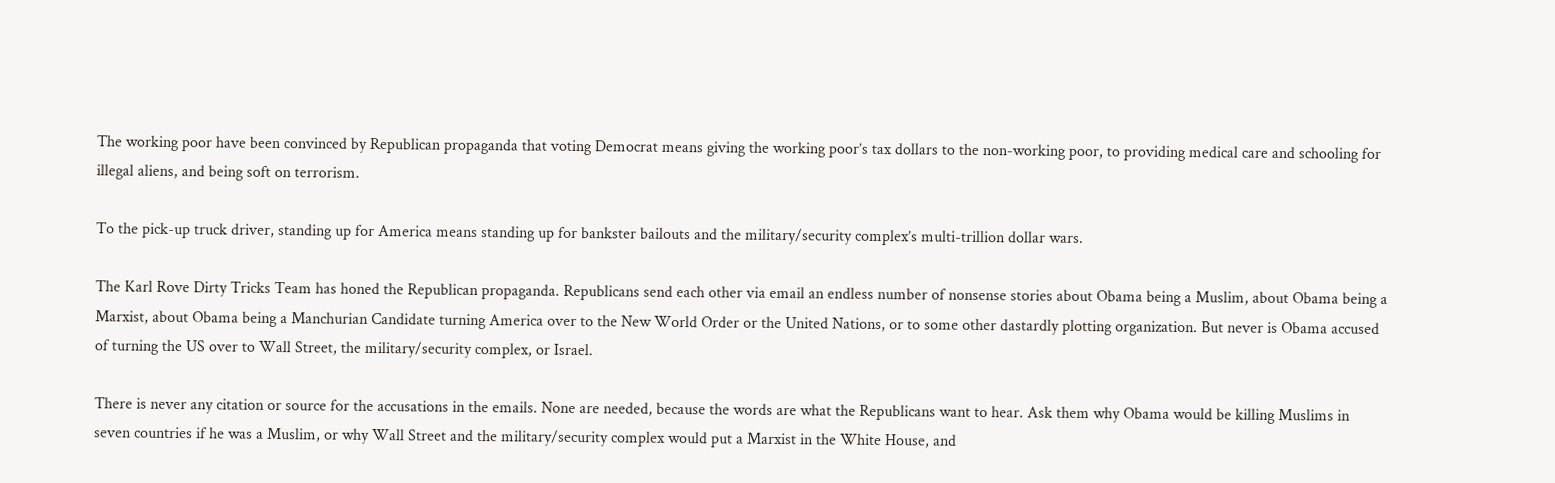The working poor have been convinced by Republican propaganda that voting Democrat means giving the working poor’s tax dollars to the non-working poor, to providing medical care and schooling for illegal aliens, and being soft on terrorism.

To the pick-up truck driver, standing up for America means standing up for bankster bailouts and the military/security complex’s multi-trillion dollar wars.

The Karl Rove Dirty Tricks Team has honed the Republican propaganda. Republicans send each other via email an endless number of nonsense stories about Obama being a Muslim, about Obama being a Marxist, about Obama being a Manchurian Candidate turning America over to the New World Order or the United Nations, or to some other dastardly plotting organization. But never is Obama accused of turning the US over to Wall Street, the military/security complex, or Israel.

There is never any citation or source for the accusations in the emails. None are needed, because the words are what the Republicans want to hear. Ask them why Obama would be killing Muslims in seven countries if he was a Muslim, or why Wall Street and the military/security complex would put a Marxist in the White House, and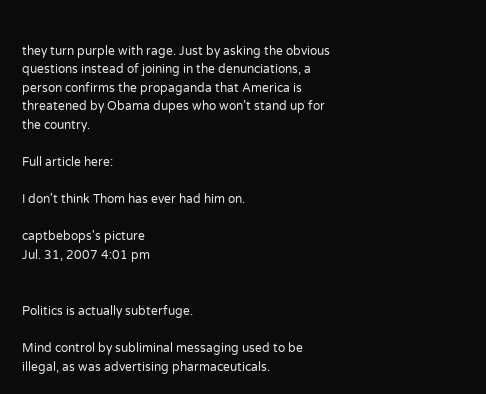they turn purple with rage. Just by asking the obvious questions instead of joining in the denunciations, a person confirms the propaganda that America is threatened by Obama dupes who won’t stand up for the country.

Full article here:

I don't think Thom has ever had him on.

captbebops's picture
Jul. 31, 2007 4:01 pm


Politics is actually subterfuge.

Mind control by subliminal messaging used to be illegal, as was advertising pharmaceuticals.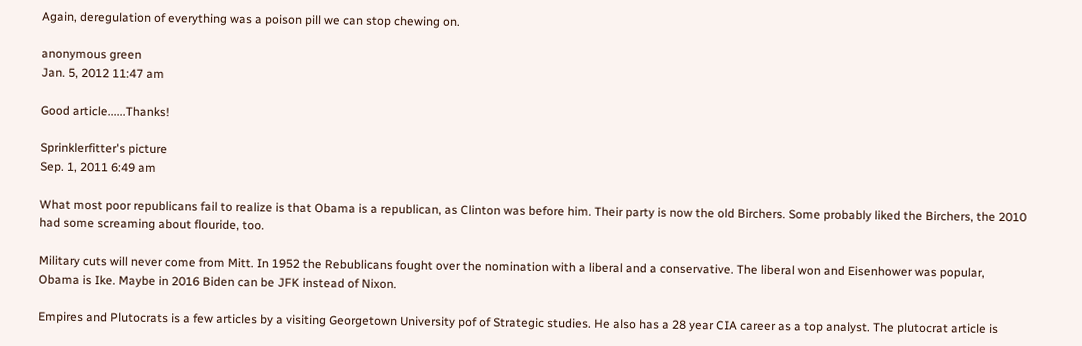Again, deregulation of everything was a poison pill we can stop chewing on.

anonymous green
Jan. 5, 2012 11:47 am

Good article......Thanks!

Sprinklerfitter's picture
Sep. 1, 2011 6:49 am

What most poor republicans fail to realize is that Obama is a republican, as Clinton was before him. Their party is now the old Birchers. Some probably liked the Birchers, the 2010 had some screaming about flouride, too.

Military cuts will never come from Mitt. In 1952 the Rebublicans fought over the nomination with a liberal and a conservative. The liberal won and Eisenhower was popular, Obama is Ike. Maybe in 2016 Biden can be JFK instead of Nixon.

Empires and Plutocrats is a few articles by a visiting Georgetown University pof of Strategic studies. He also has a 28 year CIA career as a top analyst. The plutocrat article is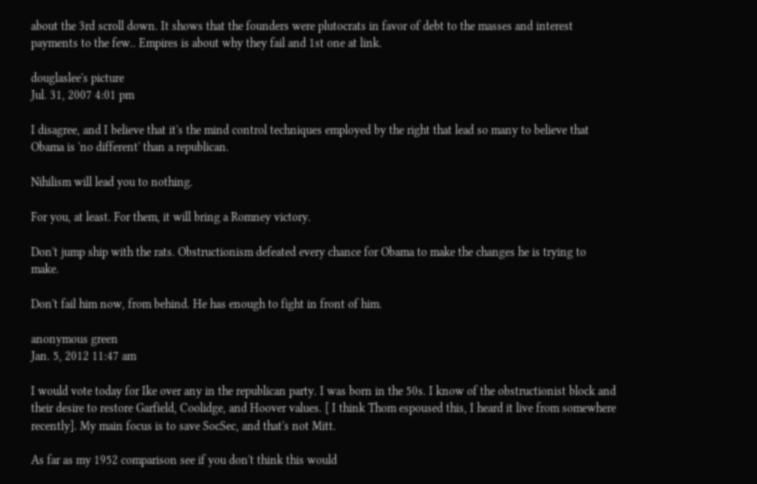about the 3rd scroll down. It shows that the founders were plutocrats in favor of debt to the masses and interest payments to the few.. Empires is about why they fail and 1st one at link.

douglaslee's picture
Jul. 31, 2007 4:01 pm

I disagree, and I believe that it's the mind control techniques employed by the right that lead so many to believe that Obama is 'no different' than a republican.

Nihilism will lead you to nothing.

For you, at least. For them, it will bring a Romney victory.

Don't jump ship with the rats. Obstructionism defeated every chance for Obama to make the changes he is trying to make.

Don't fail him now, from behind. He has enough to fight in front of him.

anonymous green
Jan. 5, 2012 11:47 am

I would vote today for Ike over any in the republican party. I was born in the 50s. I know of the obstructionist block and their desire to restore Garfield, Coolidge, and Hoover values. [ I think Thom espoused this, I heard it live from somewhere recently]. My main focus is to save SocSec, and that's not Mitt.

As far as my 1952 comparison see if you don't think this would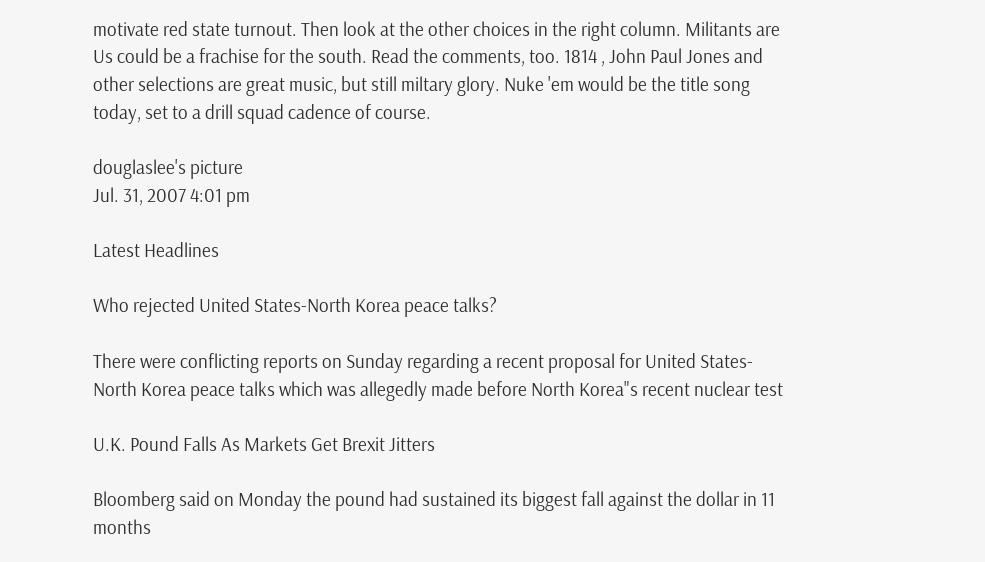motivate red state turnout. Then look at the other choices in the right column. Militants are Us could be a frachise for the south. Read the comments, too. 1814 , John Paul Jones and other selections are great music, but still miltary glory. Nuke 'em would be the title song today, set to a drill squad cadence of course.

douglaslee's picture
Jul. 31, 2007 4:01 pm

Latest Headlines

Who rejected United States-North Korea peace talks?

There were conflicting reports on Sunday regarding a recent proposal for United States-North Korea peace talks which was allegedly made before North Korea"s recent nuclear test

U.K. Pound Falls As Markets Get Brexit Jitters

Bloomberg said on Monday the pound had sustained its biggest fall against the dollar in 11 months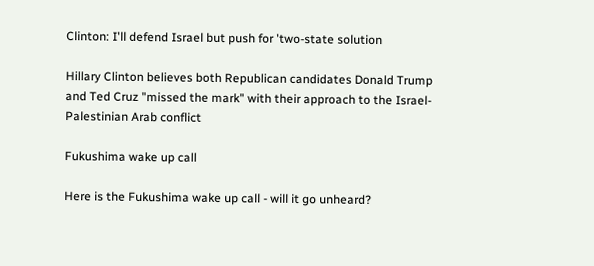Clinton: I'll defend Israel but push for 'two-state solution

Hillary Clinton believes both Republican candidates Donald Trump and Ted Cruz "missed the mark" with their approach to the Israel-Palestinian Arab conflict

Fukushima wake up call

Here is the Fukushima wake up call - will it go unheard?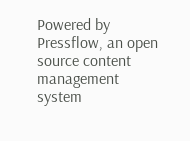Powered by Pressflow, an open source content management system